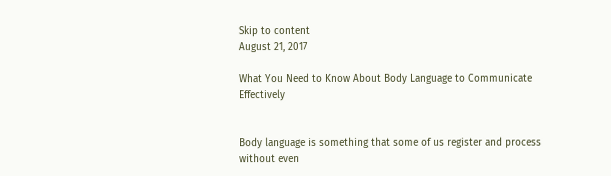Skip to content
August 21, 2017

What You Need to Know About Body Language to Communicate Effectively


Body language is something that some of us register and process without even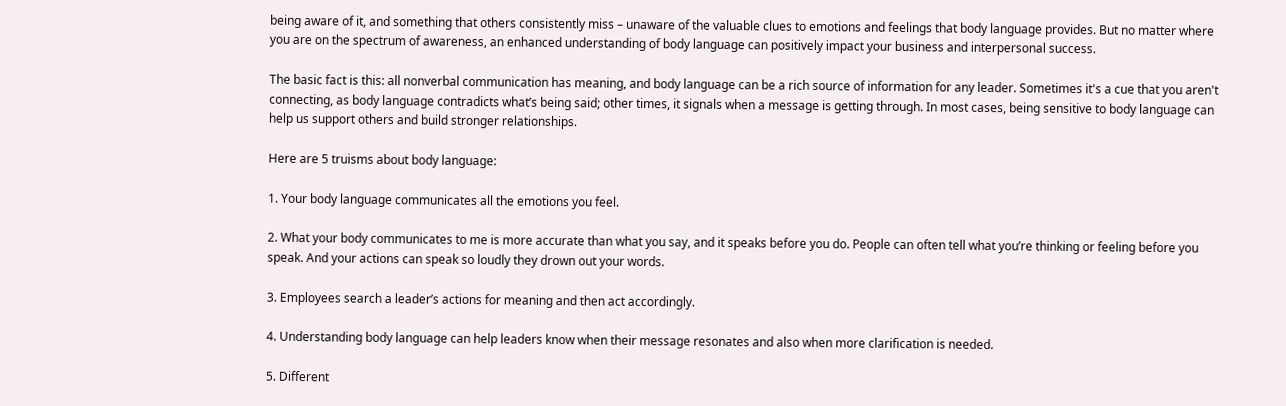being aware of it, and something that others consistently miss – unaware of the valuable clues to emotions and feelings that body language provides. But no matter where you are on the spectrum of awareness, an enhanced understanding of body language can positively impact your business and interpersonal success.

The basic fact is this: all nonverbal communication has meaning, and body language can be a rich source of information for any leader. Sometimes it's a cue that you aren't connecting, as body language contradicts what’s being said; other times, it signals when a message is getting through. In most cases, being sensitive to body language can help us support others and build stronger relationships.

Here are 5 truisms about body language:

1. Your body language communicates all the emotions you feel.

2. What your body communicates to me is more accurate than what you say, and it speaks before you do. People can often tell what you’re thinking or feeling before you speak. And your actions can speak so loudly they drown out your words.

3. Employees search a leader’s actions for meaning and then act accordingly.

4. Understanding body language can help leaders know when their message resonates and also when more clarification is needed.

5. Different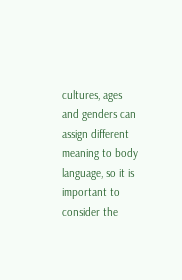cultures, ages and genders can assign different meaning to body language, so it is important to consider the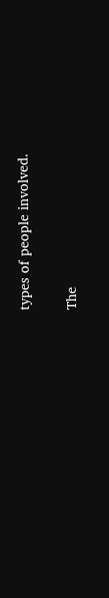types of people involved.

The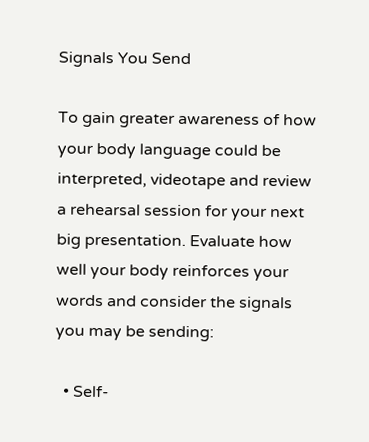Signals You Send

To gain greater awareness of how your body language could be interpreted, videotape and review a rehearsal session for your next big presentation. Evaluate how well your body reinforces your words and consider the signals you may be sending:

  • Self-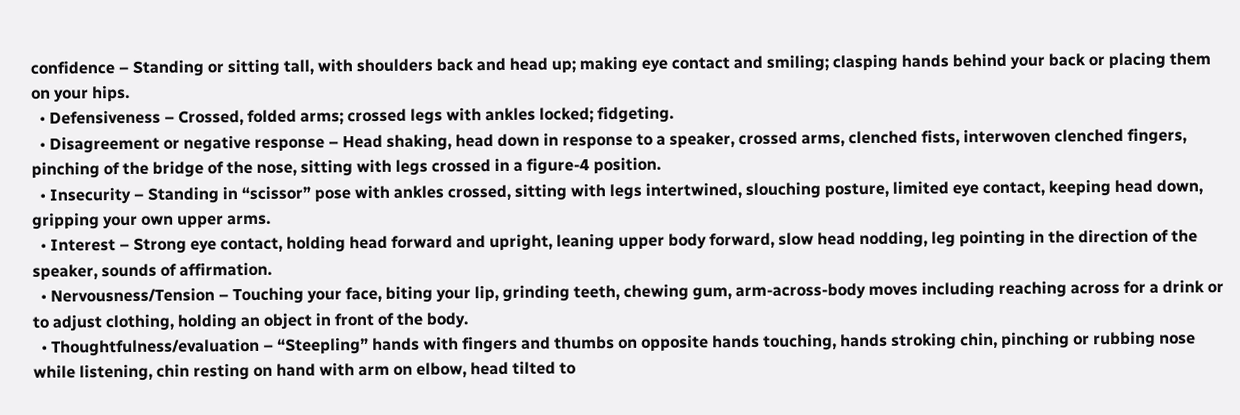confidence – Standing or sitting tall, with shoulders back and head up; making eye contact and smiling; clasping hands behind your back or placing them on your hips.
  • Defensiveness – Crossed, folded arms; crossed legs with ankles locked; fidgeting.
  • Disagreement or negative response – Head shaking, head down in response to a speaker, crossed arms, clenched fists, interwoven clenched fingers, pinching of the bridge of the nose, sitting with legs crossed in a figure-4 position.
  • Insecurity – Standing in “scissor” pose with ankles crossed, sitting with legs intertwined, slouching posture, limited eye contact, keeping head down, gripping your own upper arms.
  • Interest – Strong eye contact, holding head forward and upright, leaning upper body forward, slow head nodding, leg pointing in the direction of the speaker, sounds of affirmation.
  • Nervousness/Tension – Touching your face, biting your lip, grinding teeth, chewing gum, arm-across-body moves including reaching across for a drink or to adjust clothing, holding an object in front of the body.
  • Thoughtfulness/evaluation – “Steepling” hands with fingers and thumbs on opposite hands touching, hands stroking chin, pinching or rubbing nose while listening, chin resting on hand with arm on elbow, head tilted to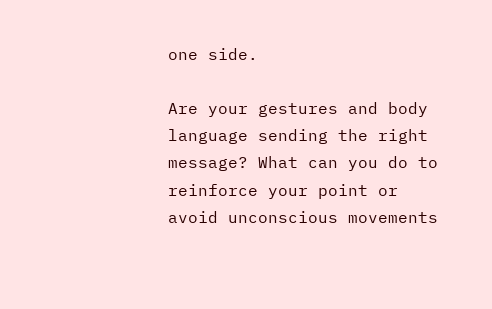one side.

Are your gestures and body language sending the right message? What can you do to reinforce your point or avoid unconscious movements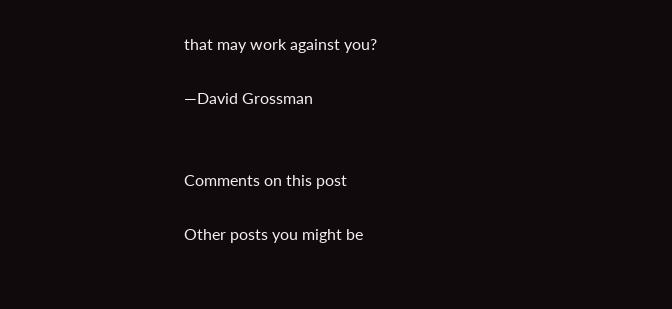that may work against you?

—David Grossman


Comments on this post

Other posts you might be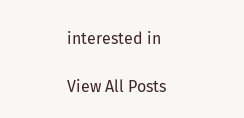interested in

View All Posts